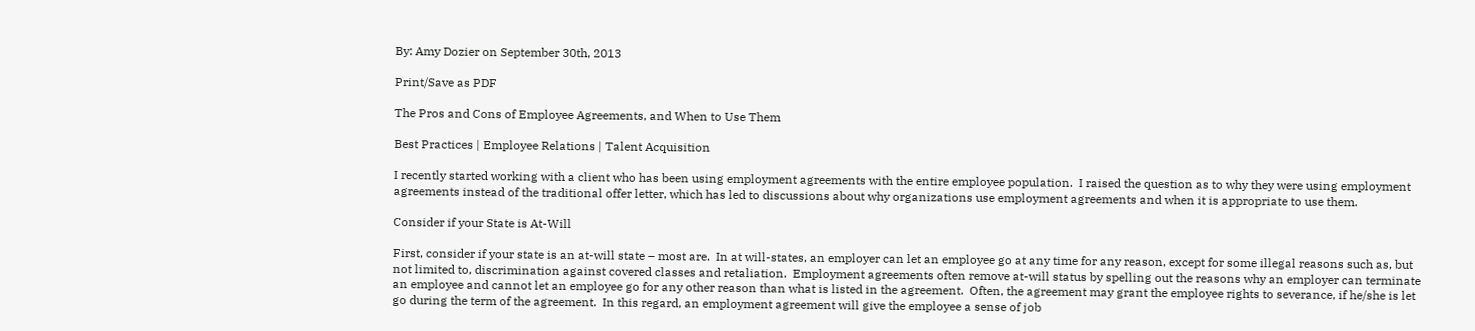By: Amy Dozier on September 30th, 2013

Print/Save as PDF

The Pros and Cons of Employee Agreements, and When to Use Them

Best Practices | Employee Relations | Talent Acquisition

I recently started working with a client who has been using employment agreements with the entire employee population.  I raised the question as to why they were using employment agreements instead of the traditional offer letter, which has led to discussions about why organizations use employment agreements and when it is appropriate to use them.

Consider if your State is At-Will

First, consider if your state is an at-will state – most are.  In at will-states, an employer can let an employee go at any time for any reason, except for some illegal reasons such as, but not limited to, discrimination against covered classes and retaliation.  Employment agreements often remove at-will status by spelling out the reasons why an employer can terminate an employee and cannot let an employee go for any other reason than what is listed in the agreement.  Often, the agreement may grant the employee rights to severance, if he/she is let go during the term of the agreement.  In this regard, an employment agreement will give the employee a sense of job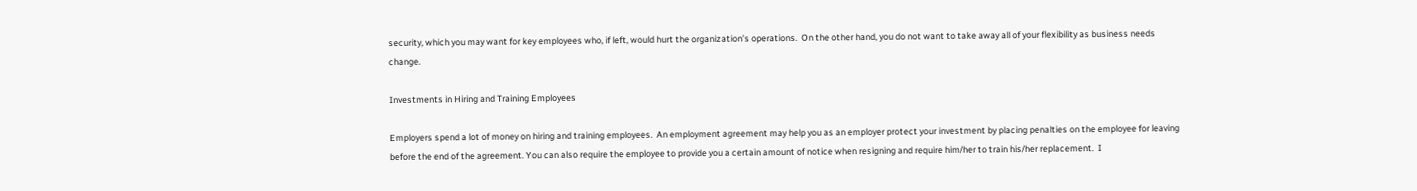security, which you may want for key employees who, if left, would hurt the organization’s operations.  On the other hand, you do not want to take away all of your flexibility as business needs change.

Investments in Hiring and Training Employees

Employers spend a lot of money on hiring and training employees.  An employment agreement may help you as an employer protect your investment by placing penalties on the employee for leaving before the end of the agreement. You can also require the employee to provide you a certain amount of notice when resigning and require him/her to train his/her replacement.  I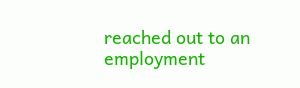reached out to an employment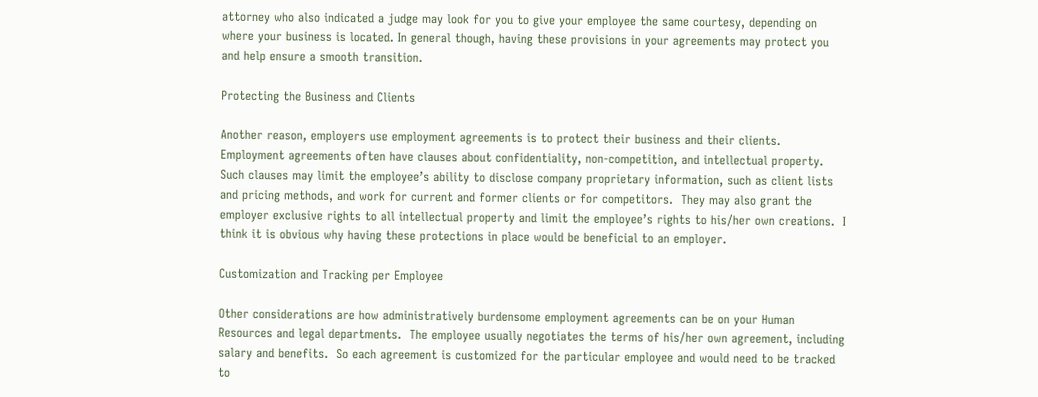attorney who also indicated a judge may look for you to give your employee the same courtesy, depending on where your business is located. In general though, having these provisions in your agreements may protect you and help ensure a smooth transition.

Protecting the Business and Clients

Another reason, employers use employment agreements is to protect their business and their clients.  Employment agreements often have clauses about confidentiality, non-competition, and intellectual property.  Such clauses may limit the employee’s ability to disclose company proprietary information, such as client lists and pricing methods, and work for current and former clients or for competitors.  They may also grant the employer exclusive rights to all intellectual property and limit the employee’s rights to his/her own creations.  I think it is obvious why having these protections in place would be beneficial to an employer.

Customization and Tracking per Employee

Other considerations are how administratively burdensome employment agreements can be on your Human Resources and legal departments.  The employee usually negotiates the terms of his/her own agreement, including salary and benefits.  So each agreement is customized for the particular employee and would need to be tracked to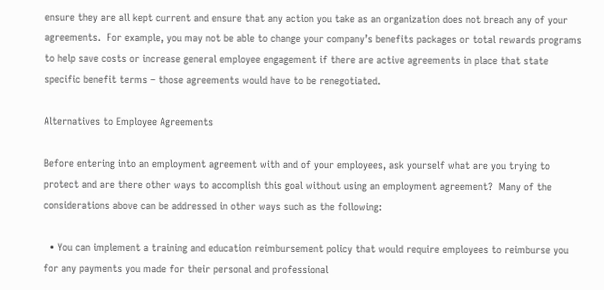ensure they are all kept current and ensure that any action you take as an organization does not breach any of your agreements.  For example, you may not be able to change your company’s benefits packages or total rewards programs to help save costs or increase general employee engagement if there are active agreements in place that state specific benefit terms – those agreements would have to be renegotiated.

Alternatives to Employee Agreements

Before entering into an employment agreement with and of your employees, ask yourself what are you trying to protect and are there other ways to accomplish this goal without using an employment agreement?  Many of the considerations above can be addressed in other ways such as the following:

  • You can implement a training and education reimbursement policy that would require employees to reimburse you for any payments you made for their personal and professional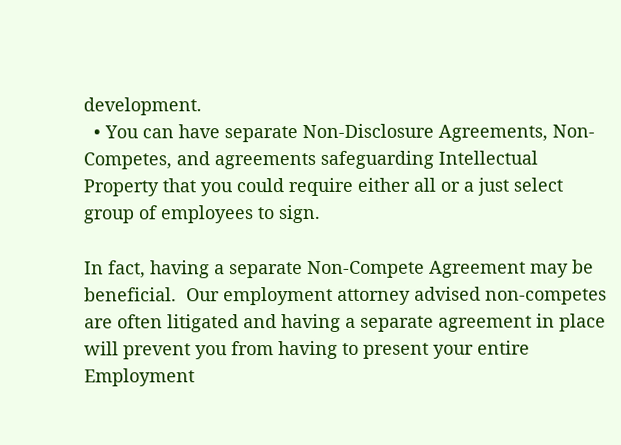development.
  • You can have separate Non-Disclosure Agreements, Non-Competes, and agreements safeguarding Intellectual Property that you could require either all or a just select group of employees to sign.

In fact, having a separate Non-Compete Agreement may be beneficial.  Our employment attorney advised non-competes are often litigated and having a separate agreement in place will prevent you from having to present your entire Employment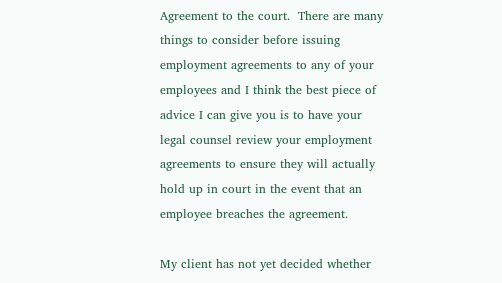Agreement to the court.  There are many things to consider before issuing employment agreements to any of your employees and I think the best piece of advice I can give you is to have your legal counsel review your employment agreements to ensure they will actually hold up in court in the event that an employee breaches the agreement.

My client has not yet decided whether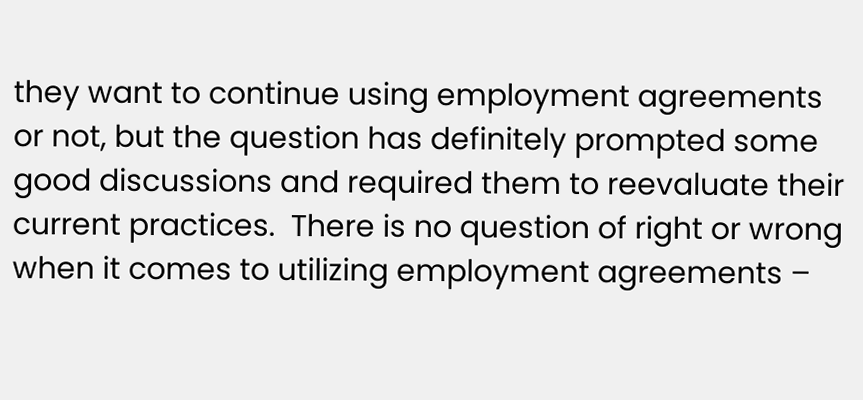they want to continue using employment agreements or not, but the question has definitely prompted some good discussions and required them to reevaluate their current practices.  There is no question of right or wrong when it comes to utilizing employment agreements –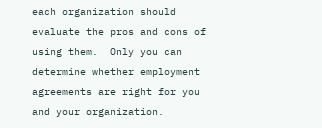each organization should evaluate the pros and cons of using them.  Only you can determine whether employment agreements are right for you and your organization.